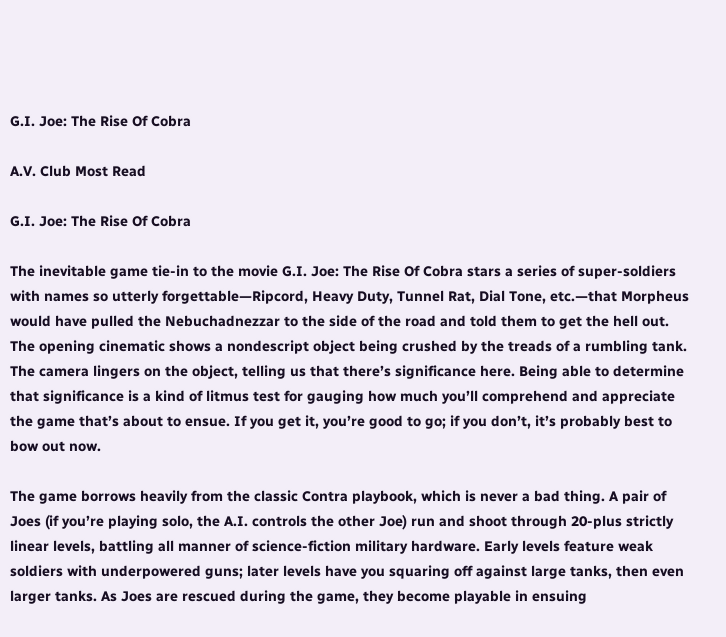G.I. Joe: The Rise Of Cobra

A.V. Club Most Read

G.I. Joe: The Rise Of Cobra

The inevitable game tie-in to the movie G.I. Joe: The Rise Of Cobra stars a series of super-soldiers with names so utterly forgettable—Ripcord, Heavy Duty, Tunnel Rat, Dial Tone, etc.—that Morpheus would have pulled the Nebuchadnezzar to the side of the road and told them to get the hell out. The opening cinematic shows a nondescript object being crushed by the treads of a rumbling tank. The camera lingers on the object, telling us that there’s significance here. Being able to determine that significance is a kind of litmus test for gauging how much you’ll comprehend and appreciate the game that’s about to ensue. If you get it, you’re good to go; if you don’t, it’s probably best to bow out now.

The game borrows heavily from the classic Contra playbook, which is never a bad thing. A pair of Joes (if you’re playing solo, the A.I. controls the other Joe) run and shoot through 20-plus strictly linear levels, battling all manner of science-fiction military hardware. Early levels feature weak soldiers with underpowered guns; later levels have you squaring off against large tanks, then even larger tanks. As Joes are rescued during the game, they become playable in ensuing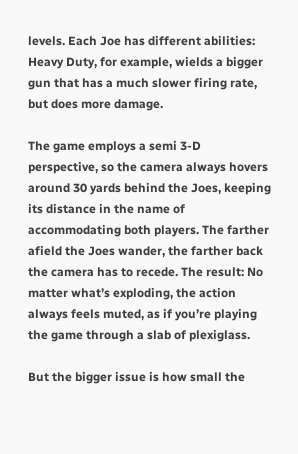levels. Each Joe has different abilities: Heavy Duty, for example, wields a bigger gun that has a much slower firing rate, but does more damage.

The game employs a semi 3-D perspective, so the camera always hovers around 30 yards behind the Joes, keeping its distance in the name of accommodating both players. The farther afield the Joes wander, the farther back the camera has to recede. The result: No matter what’s exploding, the action always feels muted, as if you’re playing the game through a slab of plexiglass.

But the bigger issue is how small the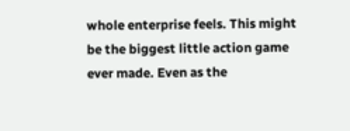whole enterprise feels. This might be the biggest little action game ever made. Even as the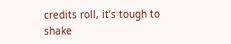credits roll, it’s tough to shake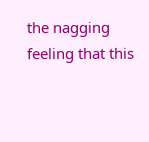the nagging feeling that this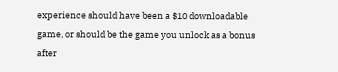experience should have been a $10 downloadable game, or should be the game you unlock as a bonus after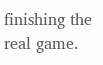finishing the real game.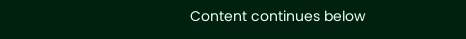Content continues below